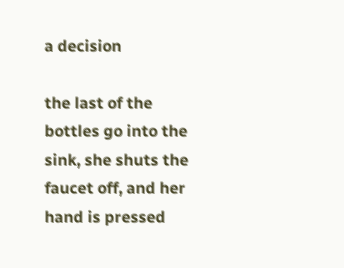a decision

the last of the bottles go into the sink, she shuts the faucet off, and her hand is pressed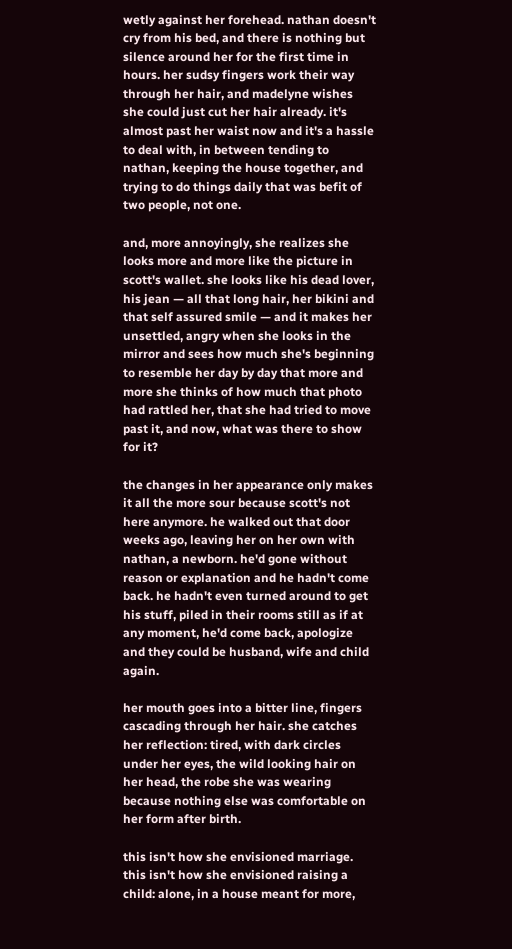wetly against her forehead. nathan doesn't cry from his bed, and there is nothing but silence around her for the first time in hours. her sudsy fingers work their way through her hair, and madelyne wishes she could just cut her hair already. it's almost past her waist now and it's a hassle to deal with, in between tending to nathan, keeping the house together, and trying to do things daily that was befit of two people, not one.

and, more annoyingly, she realizes she looks more and more like the picture in scott's wallet. she looks like his dead lover, his jean — all that long hair, her bikini and that self assured smile — and it makes her unsettled, angry when she looks in the mirror and sees how much she's beginning to resemble her day by day that more and more she thinks of how much that photo had rattled her, that she had tried to move past it, and now, what was there to show for it?

the changes in her appearance only makes it all the more sour because scott's not here anymore. he walked out that door weeks ago, leaving her on her own with nathan, a newborn. he'd gone without reason or explanation and he hadn't come back. he hadn't even turned around to get his stuff, piled in their rooms still as if at any moment, he'd come back, apologize and they could be husband, wife and child again.

her mouth goes into a bitter line, fingers cascading through her hair. she catches her reflection: tired, with dark circles under her eyes, the wild looking hair on her head, the robe she was wearing because nothing else was comfortable on her form after birth.

this isn't how she envisioned marriage. this isn't how she envisioned raising a child: alone, in a house meant for more,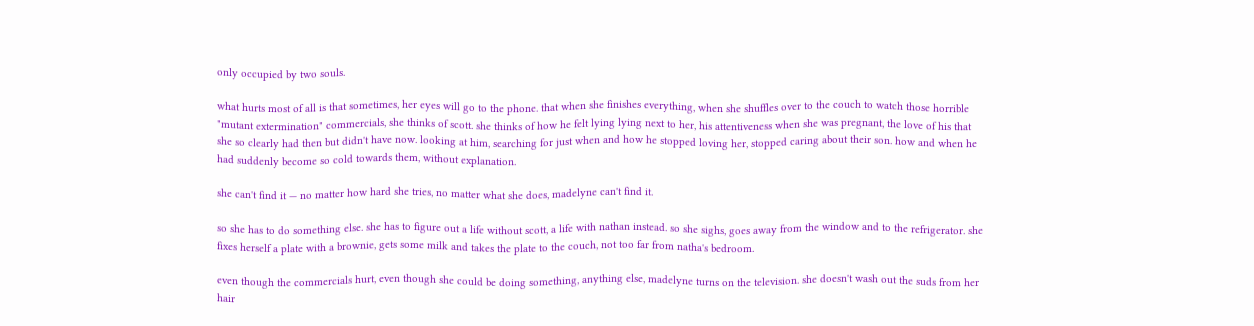only occupied by two souls.

what hurts most of all is that sometimes, her eyes will go to the phone. that when she finishes everything, when she shuffles over to the couch to watch those horrible "mutant extermination" commercials, she thinks of scott. she thinks of how he felt lying lying next to her, his attentiveness when she was pregnant, the love of his that she so clearly had then but didn't have now. looking at him, searching for just when and how he stopped loving her, stopped caring about their son. how and when he had suddenly become so cold towards them, without explanation.

she can't find it — no matter how hard she tries, no matter what she does, madelyne can't find it.

so she has to do something else. she has to figure out a life without scott, a life with nathan instead. so she sighs, goes away from the window and to the refrigerator. she fixes herself a plate with a brownie, gets some milk and takes the plate to the couch, not too far from natha's bedroom.

even though the commercials hurt, even though she could be doing something, anything else, madelyne turns on the television. she doesn't wash out the suds from her hair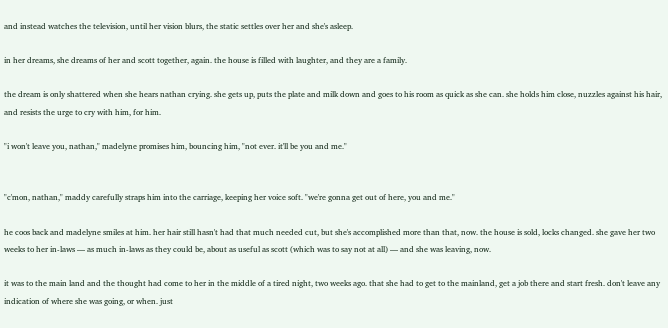and instead watches the television, until her vision blurs, the static settles over her and she's asleep.

in her dreams, she dreams of her and scott together, again. the house is filled with laughter, and they are a family.

the dream is only shattered when she hears nathan crying. she gets up, puts the plate and milk down and goes to his room as quick as she can. she holds him close, nuzzles against his hair, and resists the urge to cry with him, for him.

"i won't leave you, nathan," madelyne promises him, bouncing him, "not ever. it'll be you and me."


"c'mon, nathan," maddy carefully straps him into the carriage, keeping her voice soft. "we're gonna get out of here, you and me."

he coos back and madelyne smiles at him. her hair still hasn't had that much needed cut, but she's accomplished more than that, now. the house is sold, locks changed. she gave her two weeks to her in-laws — as much in-laws as they could be, about as useful as scott (which was to say not at all) — and she was leaving, now.

it was to the main land and the thought had come to her in the middle of a tired night, two weeks ago. that she had to get to the mainland, get a job there and start fresh. don't leave any indication of where she was going, or when. just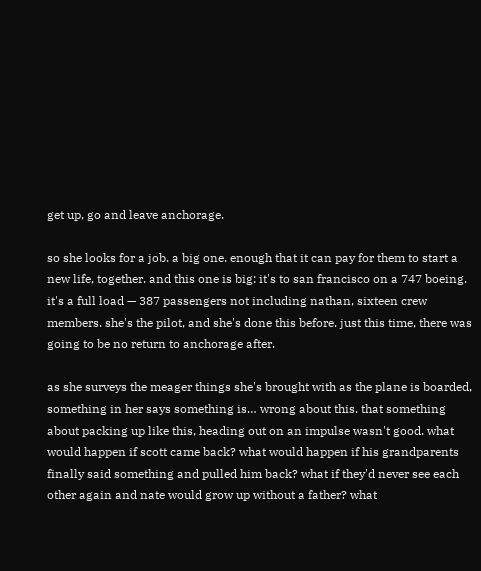get up, go and leave anchorage.

so she looks for a job. a big one. enough that it can pay for them to start a new life, together. and this one is big: it's to san francisco on a 747 boeing. it's a full load — 387 passengers not including nathan, sixteen crew members. she's the pilot, and she's done this before. just this time, there was going to be no return to anchorage after.

as she surveys the meager things she's brought with as the plane is boarded, something in her says something is… wrong about this. that something about packing up like this, heading out on an impulse wasn't good. what would happen if scott came back? what would happen if his grandparents finally said something and pulled him back? what if they'd never see each other again and nate would grow up without a father? what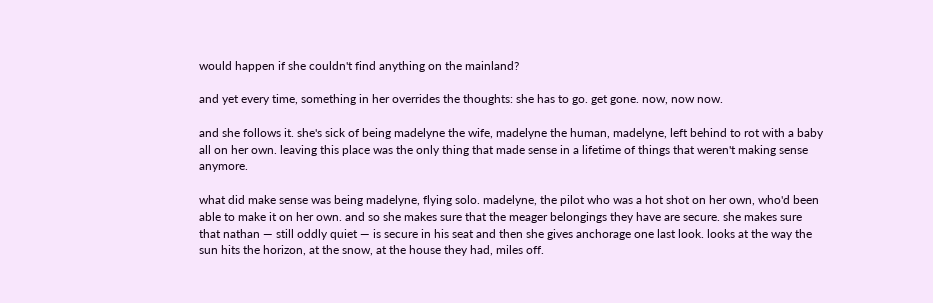would happen if she couldn't find anything on the mainland?

and yet every time, something in her overrides the thoughts: she has to go. get gone. now, now now.

and she follows it. she's sick of being madelyne the wife, madelyne the human, madelyne, left behind to rot with a baby all on her own. leaving this place was the only thing that made sense in a lifetime of things that weren't making sense anymore.

what did make sense was being madelyne, flying solo. madelyne, the pilot who was a hot shot on her own, who'd been able to make it on her own. and so she makes sure that the meager belongings they have are secure. she makes sure that nathan — still oddly quiet — is secure in his seat and then she gives anchorage one last look. looks at the way the sun hits the horizon, at the snow, at the house they had, miles off.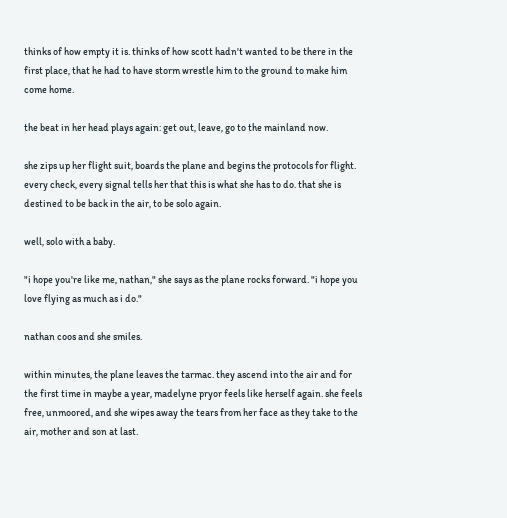thinks of how empty it is. thinks of how scott hadn't wanted to be there in the first place, that he had to have storm wrestle him to the ground to make him come home.

the beat in her head plays again: get out, leave, go to the mainland now.

she zips up her flight suit, boards the plane and begins the protocols for flight. every check, every signal tells her that this is what she has to do. that she is destined to be back in the air, to be solo again.

well, solo with a baby.

"i hope you're like me, nathan," she says as the plane rocks forward. "i hope you love flying as much as i do."

nathan coos and she smiles.

within minutes, the plane leaves the tarmac. they ascend into the air and for the first time in maybe a year, madelyne pryor feels like herself again. she feels free, unmoored, and she wipes away the tears from her face as they take to the air, mother and son at last.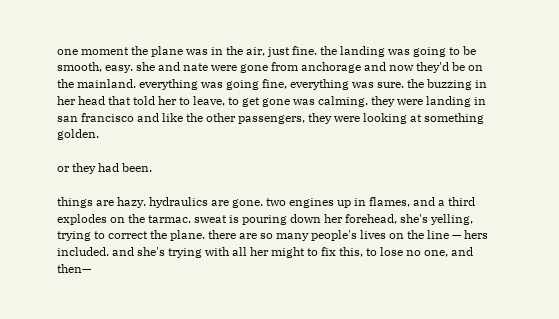one moment the plane was in the air, just fine. the landing was going to be smooth, easy. she and nate were gone from anchorage and now they'd be on the mainland. everything was going fine, everything was sure. the buzzing in her head that told her to leave, to get gone was calming. they were landing in san francisco and like the other passengers, they were looking at something golden.

or they had been.

things are hazy. hydraulics are gone. two engines up in flames, and a third explodes on the tarmac. sweat is pouring down her forehead, she's yelling, trying to correct the plane. there are so many people's lives on the line — hers included. and she's trying with all her might to fix this, to lose no one, and then—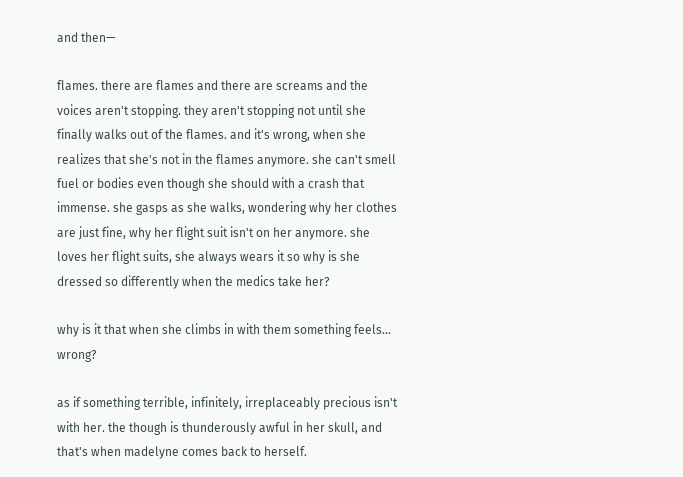and then—

flames. there are flames and there are screams and the voices aren't stopping. they aren't stopping not until she finally walks out of the flames. and it's wrong, when she realizes that she's not in the flames anymore. she can't smell fuel or bodies even though she should with a crash that immense. she gasps as she walks, wondering why her clothes are just fine, why her flight suit isn't on her anymore. she loves her flight suits, she always wears it so why is she dressed so differently when the medics take her?

why is it that when she climbs in with them something feels… wrong?

as if something terrible, infinitely, irreplaceably precious isn't with her. the though is thunderously awful in her skull, and that's when madelyne comes back to herself.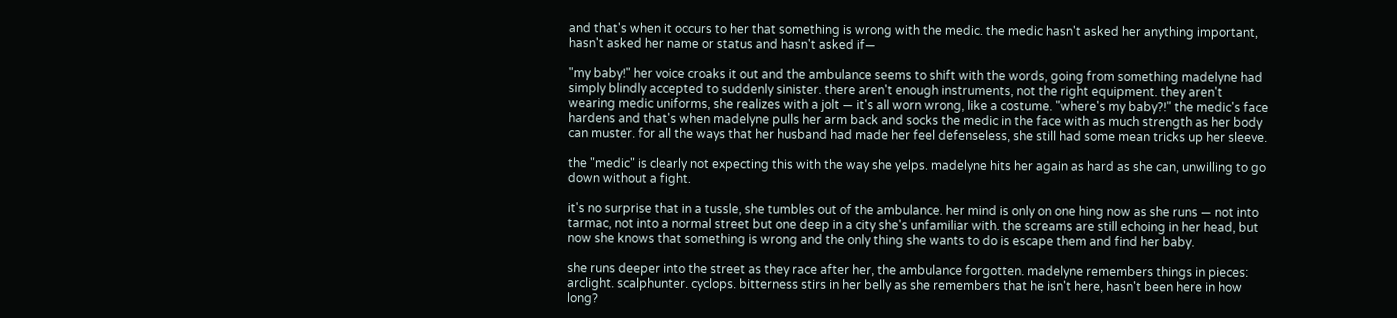and that's when it occurs to her that something is wrong with the medic. the medic hasn't asked her anything important, hasn't asked her name or status and hasn't asked if—

"my baby!" her voice croaks it out and the ambulance seems to shift with the words, going from something madelyne had simply blindly accepted to suddenly sinister. there aren't enough instruments, not the right equipment. they aren't wearing medic uniforms, she realizes with a jolt — it's all worn wrong, like a costume. "where's my baby?!" the medic's face hardens and that's when madelyne pulls her arm back and socks the medic in the face with as much strength as her body can muster. for all the ways that her husband had made her feel defenseless, she still had some mean tricks up her sleeve.

the "medic" is clearly not expecting this with the way she yelps. madelyne hits her again as hard as she can, unwilling to go down without a fight.

it's no surprise that in a tussle, she tumbles out of the ambulance. her mind is only on one hing now as she runs — not into tarmac, not into a normal street but one deep in a city she's unfamiliar with. the screams are still echoing in her head, but now she knows that something is wrong and the only thing she wants to do is escape them and find her baby.

she runs deeper into the street as they race after her, the ambulance forgotten. madelyne remembers things in pieces: arclight. scalphunter. cyclops. bitterness stirs in her belly as she remembers that he isn't here, hasn't been here in how long?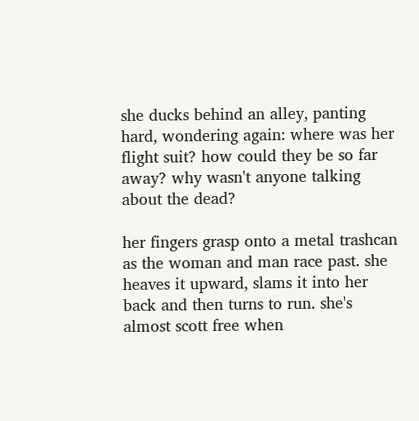she ducks behind an alley, panting hard, wondering again: where was her flight suit? how could they be so far away? why wasn't anyone talking about the dead?

her fingers grasp onto a metal trashcan as the woman and man race past. she heaves it upward, slams it into her back and then turns to run. she's almost scott free when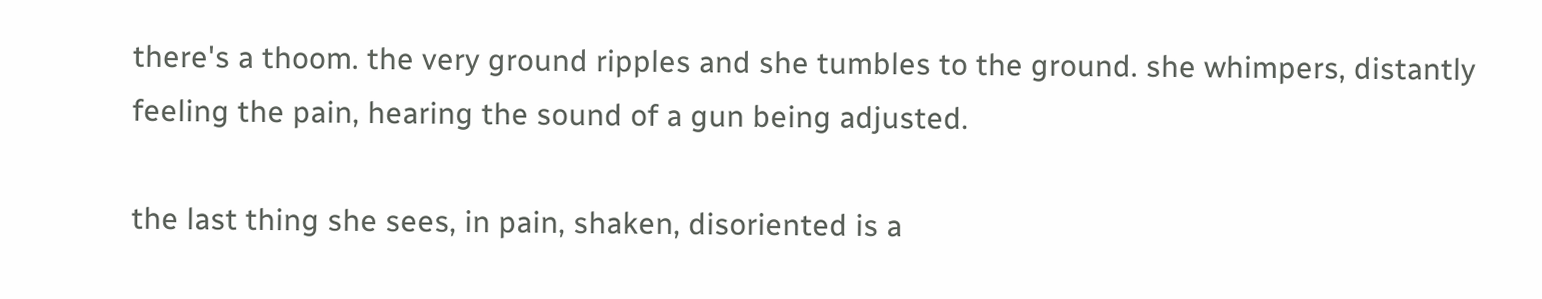there's a thoom. the very ground ripples and she tumbles to the ground. she whimpers, distantly feeling the pain, hearing the sound of a gun being adjusted.

the last thing she sees, in pain, shaken, disoriented is a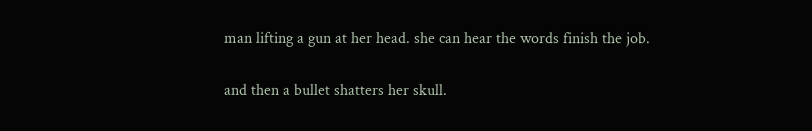man lifting a gun at her head. she can hear the words finish the job.

and then a bullet shatters her skull.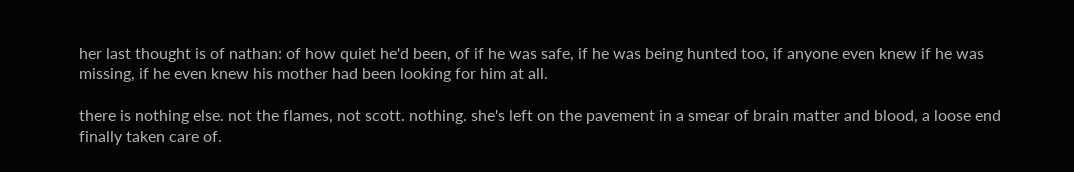her last thought is of nathan: of how quiet he'd been, of if he was safe, if he was being hunted too, if anyone even knew if he was missing, if he even knew his mother had been looking for him at all.

there is nothing else. not the flames, not scott. nothing. she's left on the pavement in a smear of brain matter and blood, a loose end finally taken care of.